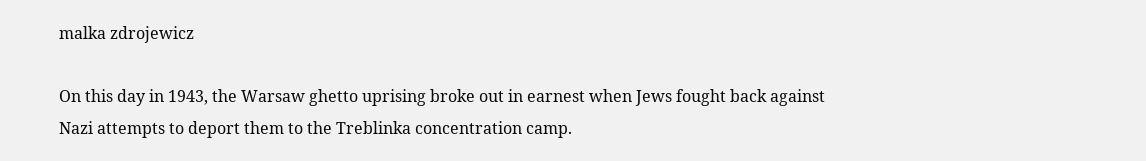malka zdrojewicz

On this day in 1943, the Warsaw ghetto uprising broke out in earnest when Jews fought back against Nazi attempts to deport them to the Treblinka concentration camp.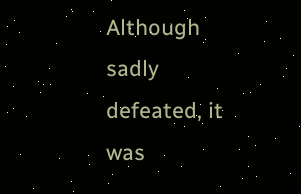Although sadly defeated, it was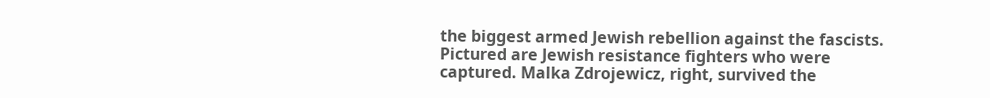the biggest armed Jewish rebellion against the fascists. Pictured are Jewish resistance fighters who were captured. Malka Zdrojewicz, right, survived the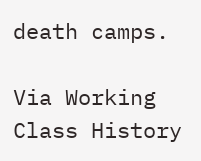death camps.

Via Working Class History